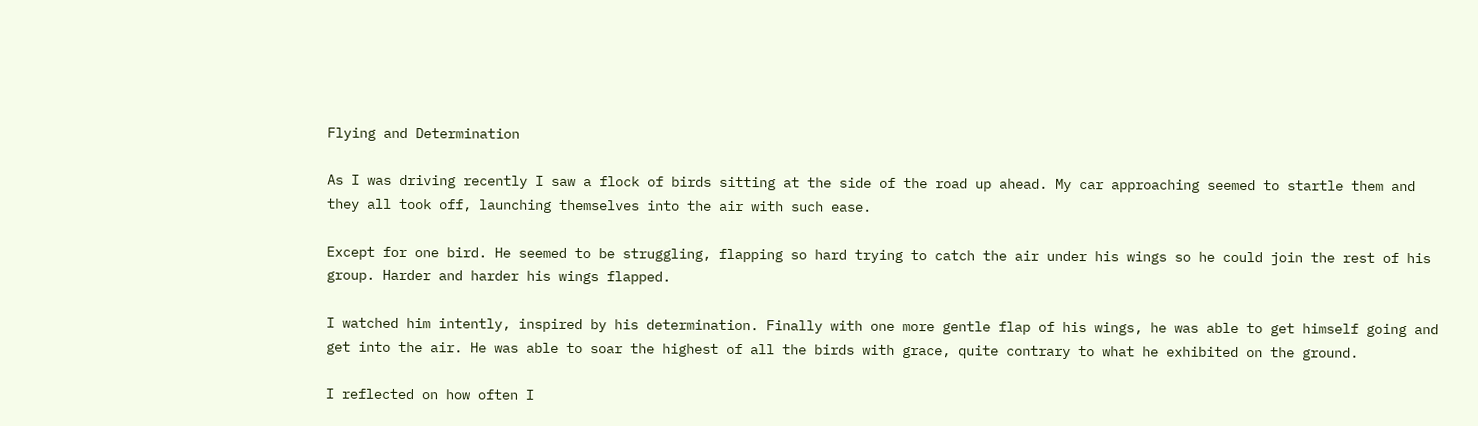Flying and Determination

As I was driving recently I saw a flock of birds sitting at the side of the road up ahead. My car approaching seemed to startle them and they all took off, launching themselves into the air with such ease.

Except for one bird. He seemed to be struggling, flapping so hard trying to catch the air under his wings so he could join the rest of his group. Harder and harder his wings flapped.

I watched him intently, inspired by his determination. Finally with one more gentle flap of his wings, he was able to get himself going and get into the air. He was able to soar the highest of all the birds with grace, quite contrary to what he exhibited on the ground.

I reflected on how often I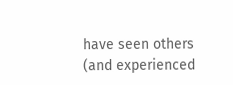have seen others (and experienced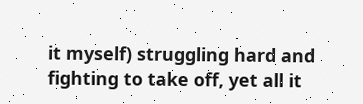it myself) struggling hard and fighting to take off, yet all it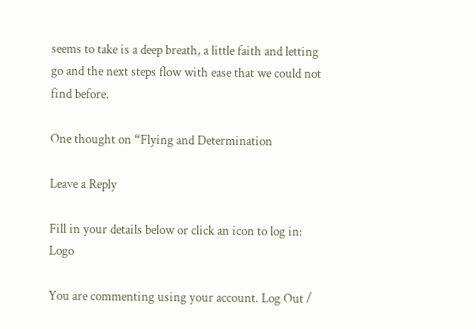seems to take is a deep breath, a little faith and letting go and the next steps flow with ease that we could not find before.

One thought on “Flying and Determination

Leave a Reply

Fill in your details below or click an icon to log in: Logo

You are commenting using your account. Log Out /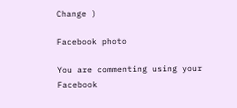Change )

Facebook photo

You are commenting using your Facebook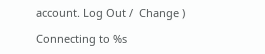account. Log Out /  Change )

Connecting to %s